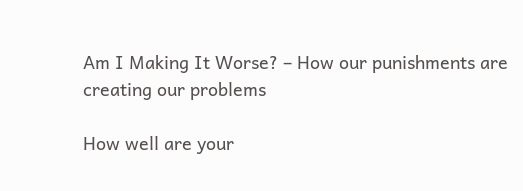Am I Making It Worse? – How our punishments are creating our problems

How well are your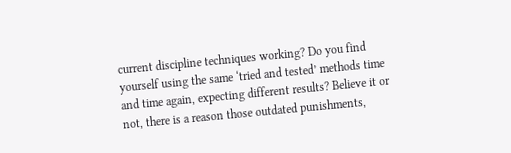current discipline techniques working? Do you find yourself using the same ‘tried and tested’ methods time and time again, expecting different results? Believe it or not, there is a reason those outdated punishments,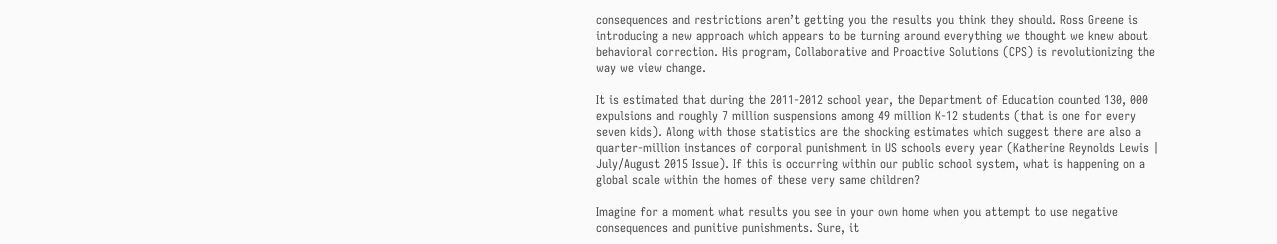consequences and restrictions aren’t getting you the results you think they should. Ross Greene is introducing a new approach which appears to be turning around everything we thought we knew about behavioral correction. His program, Collaborative and Proactive Solutions (CPS) is revolutionizing the way we view change.

It is estimated that during the 2011-2012 school year, the Department of Education counted 130, 000 expulsions and roughly 7 million suspensions among 49 million K-12 students (that is one for every seven kids). Along with those statistics are the shocking estimates which suggest there are also a quarter-million instances of corporal punishment in US schools every year (Katherine Reynolds Lewis | July/August 2015 Issue). If this is occurring within our public school system, what is happening on a global scale within the homes of these very same children?

Imagine for a moment what results you see in your own home when you attempt to use negative consequences and punitive punishments. Sure, it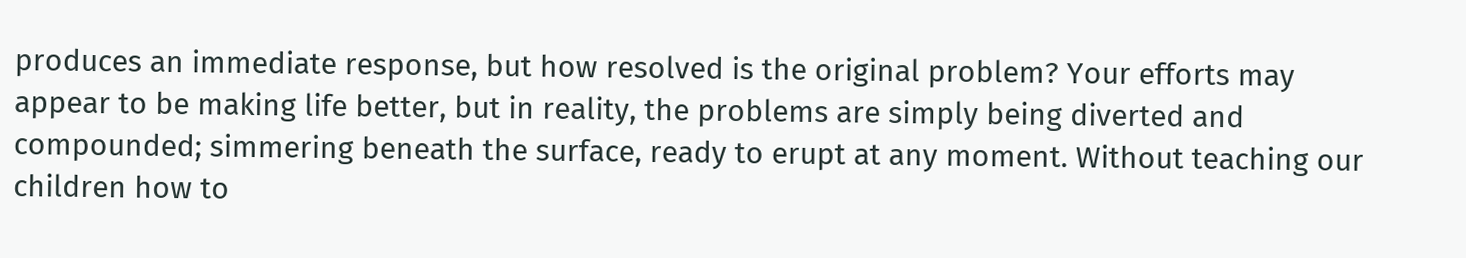produces an immediate response, but how resolved is the original problem? Your efforts may appear to be making life better, but in reality, the problems are simply being diverted and compounded; simmering beneath the surface, ready to erupt at any moment. Without teaching our children how to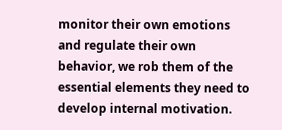monitor their own emotions and regulate their own behavior, we rob them of the essential elements they need to develop internal motivation.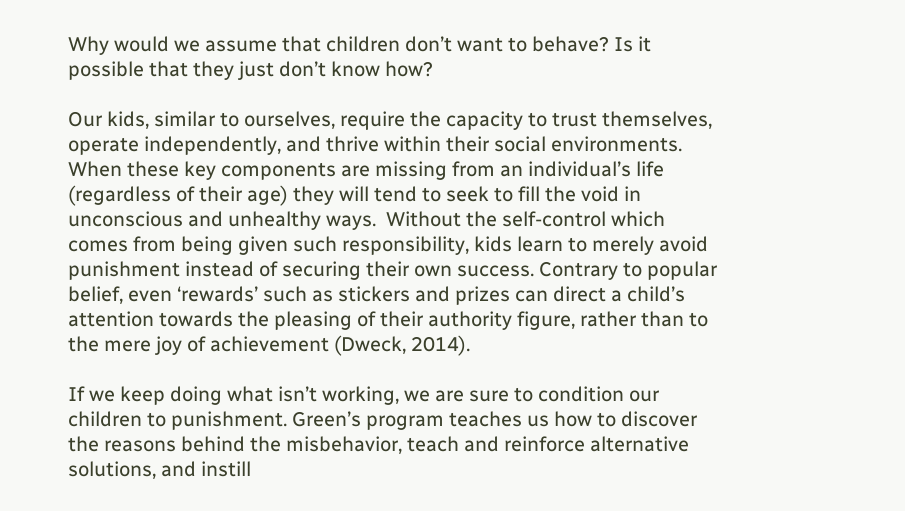Why would we assume that children don’t want to behave? Is it possible that they just don’t know how?

Our kids, similar to ourselves, require the capacity to trust themselves, operate independently, and thrive within their social environments. When these key components are missing from an individual’s life (regardless of their age) they will tend to seek to fill the void in unconscious and unhealthy ways.  Without the self-control which comes from being given such responsibility, kids learn to merely avoid punishment instead of securing their own success. Contrary to popular belief, even ‘rewards’ such as stickers and prizes can direct a child’s attention towards the pleasing of their authority figure, rather than to the mere joy of achievement (Dweck, 2014).

If we keep doing what isn’t working, we are sure to condition our children to punishment. Green’s program teaches us how to discover the reasons behind the misbehavior, teach and reinforce alternative solutions, and instill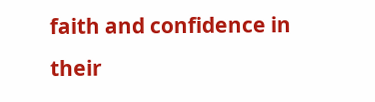faith and confidence in their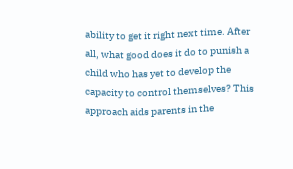ability to get it right next time. After all, what good does it do to punish a child who has yet to develop the capacity to control themselves? This approach aids parents in the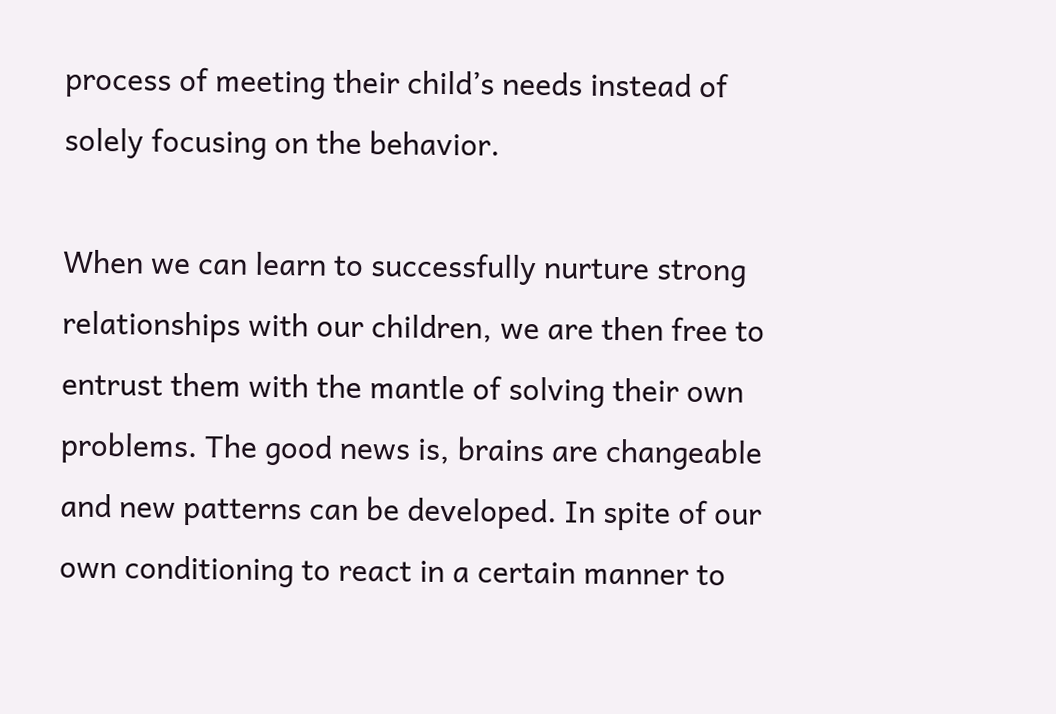process of meeting their child’s needs instead of solely focusing on the behavior.

When we can learn to successfully nurture strong relationships with our children, we are then free to entrust them with the mantle of solving their own problems. The good news is, brains are changeable and new patterns can be developed. In spite of our own conditioning to react in a certain manner to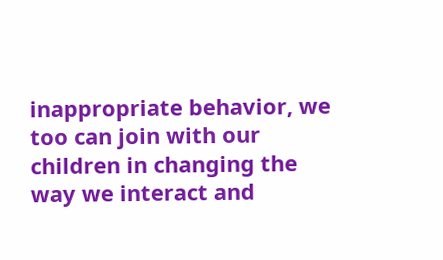inappropriate behavior, we too can join with our children in changing the way we interact and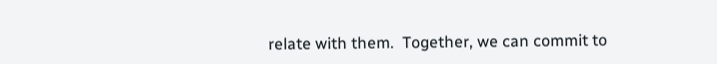relate with them.  Together, we can commit to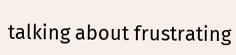talking about frustrating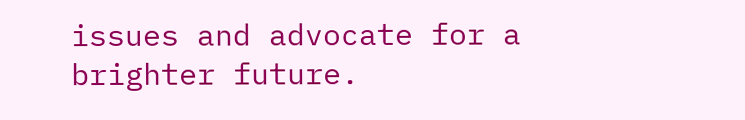issues and advocate for a brighter future.